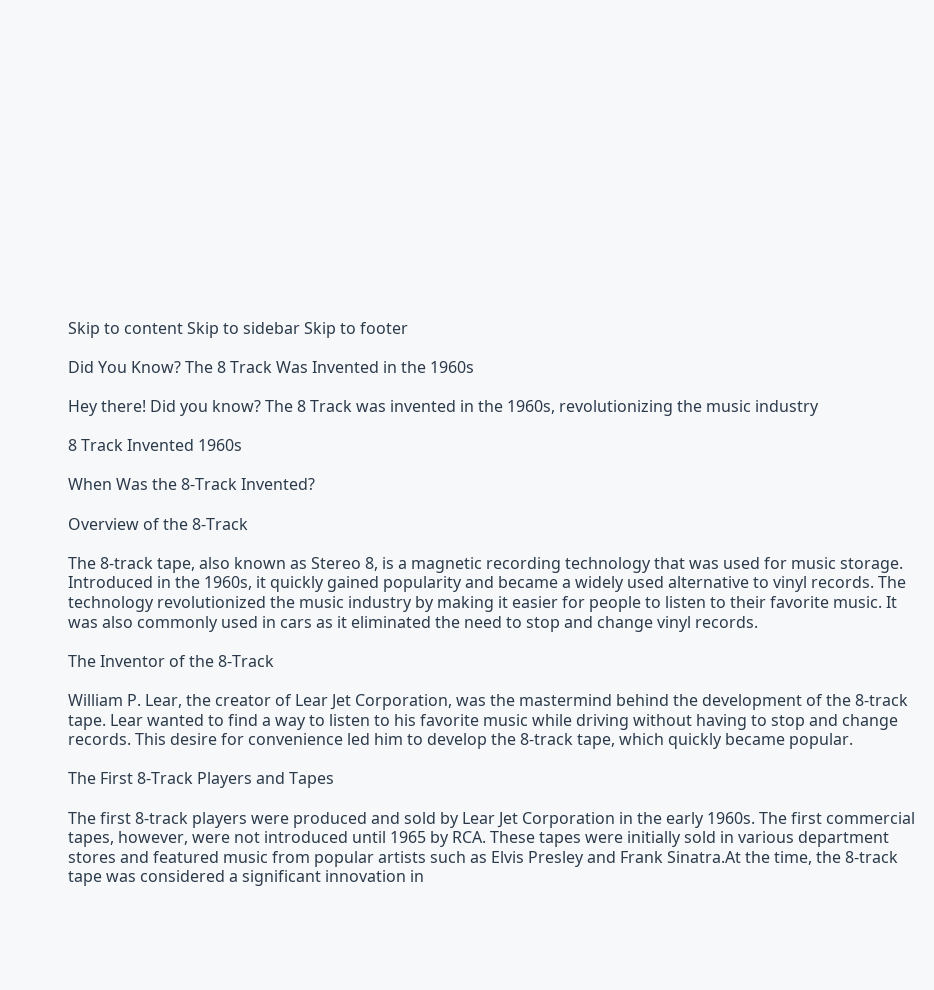Skip to content Skip to sidebar Skip to footer

Did You Know? The 8 Track Was Invented in the 1960s

Hey there! Did you know? The 8 Track was invented in the 1960s, revolutionizing the music industry

8 Track Invented 1960s

When Was the 8-Track Invented?

Overview of the 8-Track

The 8-track tape, also known as Stereo 8, is a magnetic recording technology that was used for music storage. Introduced in the 1960s, it quickly gained popularity and became a widely used alternative to vinyl records. The technology revolutionized the music industry by making it easier for people to listen to their favorite music. It was also commonly used in cars as it eliminated the need to stop and change vinyl records.

The Inventor of the 8-Track

William P. Lear, the creator of Lear Jet Corporation, was the mastermind behind the development of the 8-track tape. Lear wanted to find a way to listen to his favorite music while driving without having to stop and change records. This desire for convenience led him to develop the 8-track tape, which quickly became popular.

The First 8-Track Players and Tapes

The first 8-track players were produced and sold by Lear Jet Corporation in the early 1960s. The first commercial tapes, however, were not introduced until 1965 by RCA. These tapes were initially sold in various department stores and featured music from popular artists such as Elvis Presley and Frank Sinatra.At the time, the 8-track tape was considered a significant innovation in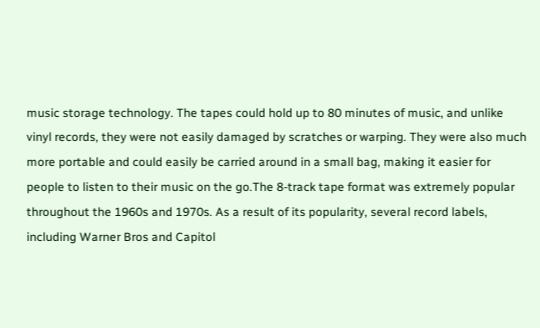music storage technology. The tapes could hold up to 80 minutes of music, and unlike vinyl records, they were not easily damaged by scratches or warping. They were also much more portable and could easily be carried around in a small bag, making it easier for people to listen to their music on the go.The 8-track tape format was extremely popular throughout the 1960s and 1970s. As a result of its popularity, several record labels, including Warner Bros and Capitol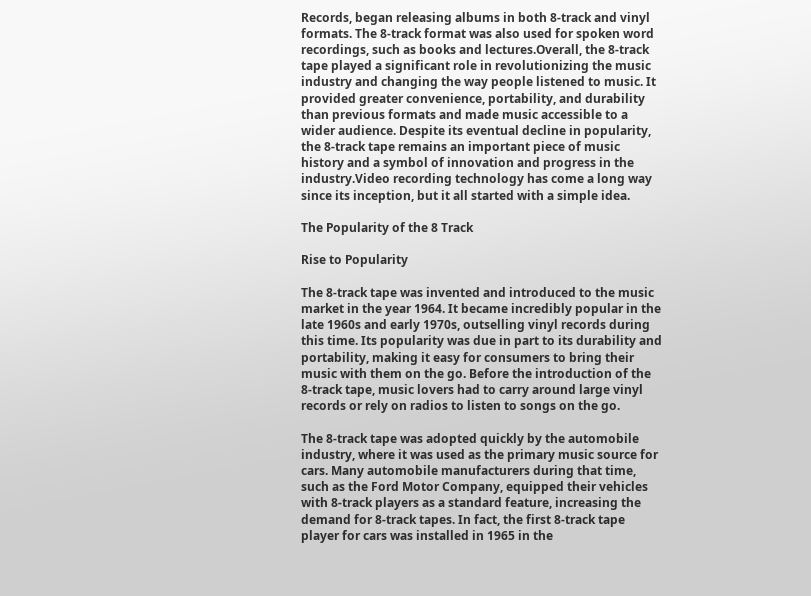Records, began releasing albums in both 8-track and vinyl formats. The 8-track format was also used for spoken word recordings, such as books and lectures.Overall, the 8-track tape played a significant role in revolutionizing the music industry and changing the way people listened to music. It provided greater convenience, portability, and durability than previous formats and made music accessible to a wider audience. Despite its eventual decline in popularity, the 8-track tape remains an important piece of music history and a symbol of innovation and progress in the industry.Video recording technology has come a long way since its inception, but it all started with a simple idea.

The Popularity of the 8 Track

Rise to Popularity

The 8-track tape was invented and introduced to the music market in the year 1964. It became incredibly popular in the late 1960s and early 1970s, outselling vinyl records during this time. Its popularity was due in part to its durability and portability, making it easy for consumers to bring their music with them on the go. Before the introduction of the 8-track tape, music lovers had to carry around large vinyl records or rely on radios to listen to songs on the go.

The 8-track tape was adopted quickly by the automobile industry, where it was used as the primary music source for cars. Many automobile manufacturers during that time, such as the Ford Motor Company, equipped their vehicles with 8-track players as a standard feature, increasing the demand for 8-track tapes. In fact, the first 8-track tape player for cars was installed in 1965 in the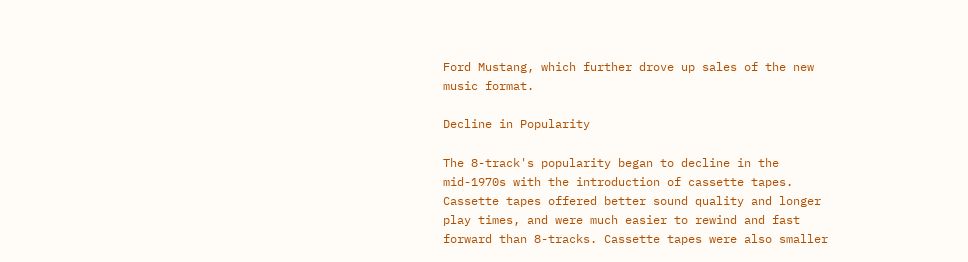Ford Mustang, which further drove up sales of the new music format.

Decline in Popularity

The 8-track's popularity began to decline in the mid-1970s with the introduction of cassette tapes. Cassette tapes offered better sound quality and longer play times, and were much easier to rewind and fast forward than 8-tracks. Cassette tapes were also smaller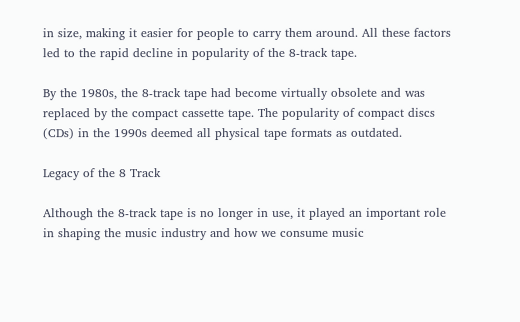in size, making it easier for people to carry them around. All these factors led to the rapid decline in popularity of the 8-track tape.

By the 1980s, the 8-track tape had become virtually obsolete and was replaced by the compact cassette tape. The popularity of compact discs (CDs) in the 1990s deemed all physical tape formats as outdated.

Legacy of the 8 Track

Although the 8-track tape is no longer in use, it played an important role in shaping the music industry and how we consume music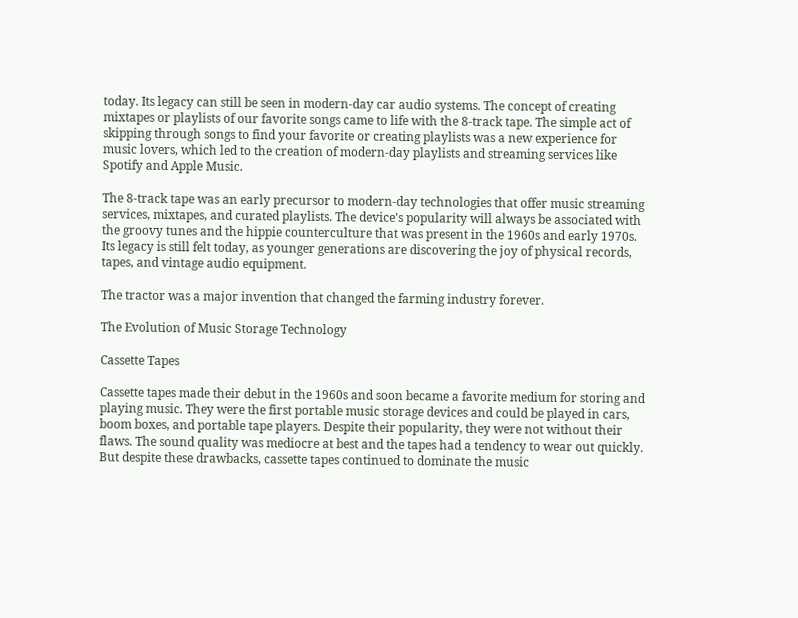today. Its legacy can still be seen in modern-day car audio systems. The concept of creating mixtapes or playlists of our favorite songs came to life with the 8-track tape. The simple act of skipping through songs to find your favorite or creating playlists was a new experience for music lovers, which led to the creation of modern-day playlists and streaming services like Spotify and Apple Music.

The 8-track tape was an early precursor to modern-day technologies that offer music streaming services, mixtapes, and curated playlists. The device's popularity will always be associated with the groovy tunes and the hippie counterculture that was present in the 1960s and early 1970s. Its legacy is still felt today, as younger generations are discovering the joy of physical records, tapes, and vintage audio equipment.

The tractor was a major invention that changed the farming industry forever.

The Evolution of Music Storage Technology

Cassette Tapes

Cassette tapes made their debut in the 1960s and soon became a favorite medium for storing and playing music. They were the first portable music storage devices and could be played in cars, boom boxes, and portable tape players. Despite their popularity, they were not without their flaws. The sound quality was mediocre at best and the tapes had a tendency to wear out quickly. But despite these drawbacks, cassette tapes continued to dominate the music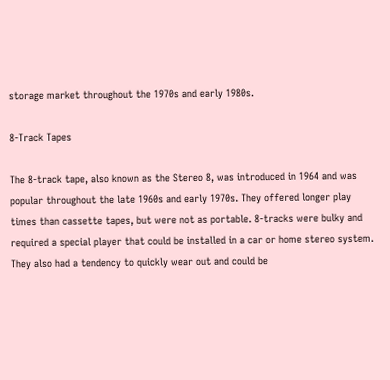storage market throughout the 1970s and early 1980s.

8-Track Tapes

The 8-track tape, also known as the Stereo 8, was introduced in 1964 and was popular throughout the late 1960s and early 1970s. They offered longer play times than cassette tapes, but were not as portable. 8-tracks were bulky and required a special player that could be installed in a car or home stereo system. They also had a tendency to quickly wear out and could be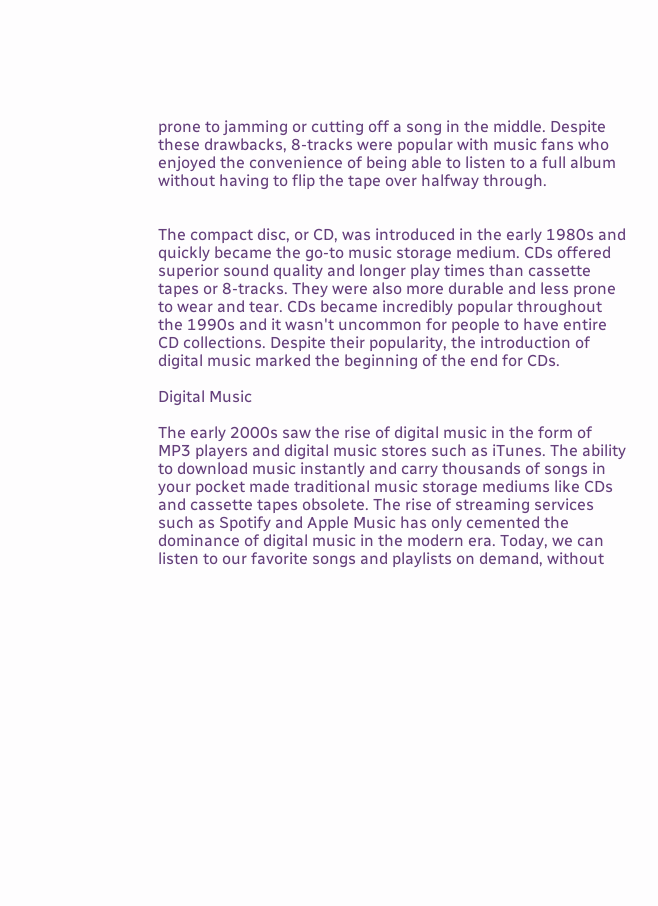prone to jamming or cutting off a song in the middle. Despite these drawbacks, 8-tracks were popular with music fans who enjoyed the convenience of being able to listen to a full album without having to flip the tape over halfway through.


The compact disc, or CD, was introduced in the early 1980s and quickly became the go-to music storage medium. CDs offered superior sound quality and longer play times than cassette tapes or 8-tracks. They were also more durable and less prone to wear and tear. CDs became incredibly popular throughout the 1990s and it wasn't uncommon for people to have entire CD collections. Despite their popularity, the introduction of digital music marked the beginning of the end for CDs.

Digital Music

The early 2000s saw the rise of digital music in the form of MP3 players and digital music stores such as iTunes. The ability to download music instantly and carry thousands of songs in your pocket made traditional music storage mediums like CDs and cassette tapes obsolete. The rise of streaming services such as Spotify and Apple Music has only cemented the dominance of digital music in the modern era. Today, we can listen to our favorite songs and playlists on demand, without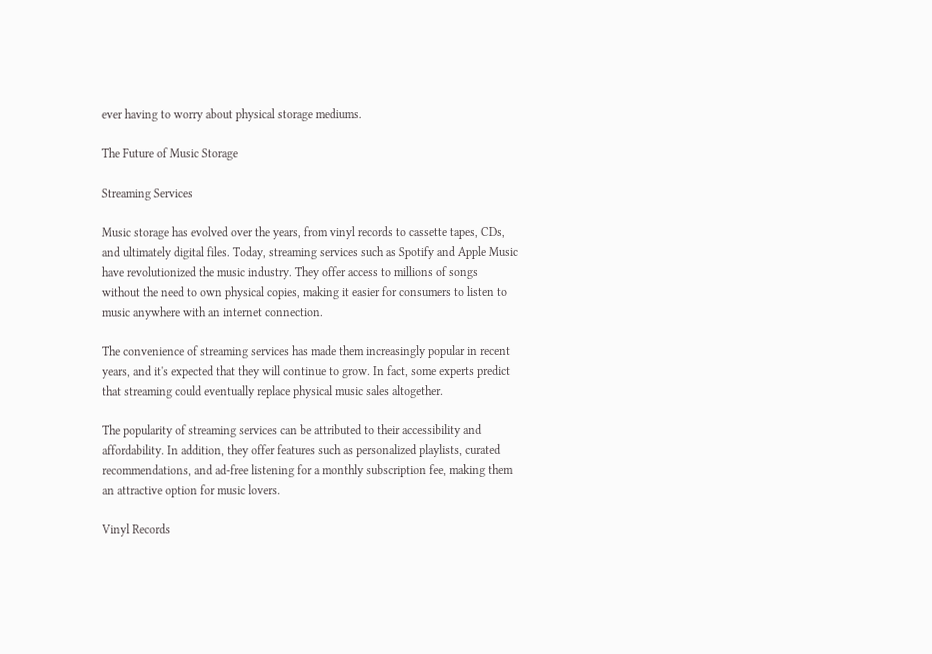ever having to worry about physical storage mediums.

The Future of Music Storage

Streaming Services

Music storage has evolved over the years, from vinyl records to cassette tapes, CDs, and ultimately digital files. Today, streaming services such as Spotify and Apple Music have revolutionized the music industry. They offer access to millions of songs without the need to own physical copies, making it easier for consumers to listen to music anywhere with an internet connection.

The convenience of streaming services has made them increasingly popular in recent years, and it's expected that they will continue to grow. In fact, some experts predict that streaming could eventually replace physical music sales altogether.

The popularity of streaming services can be attributed to their accessibility and affordability. In addition, they offer features such as personalized playlists, curated recommendations, and ad-free listening for a monthly subscription fee, making them an attractive option for music lovers.

Vinyl Records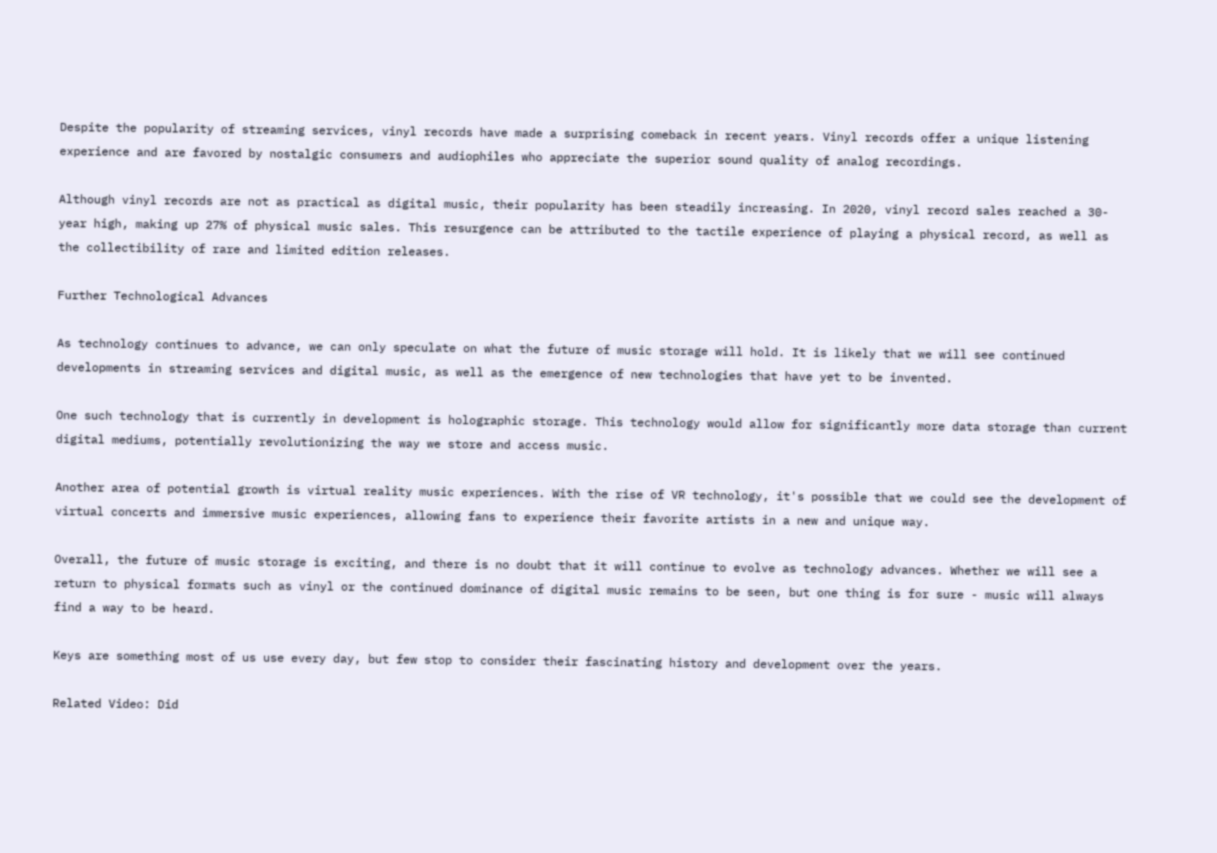Despite the popularity of streaming services, vinyl records have made a surprising comeback in recent years. Vinyl records offer a unique listening experience and are favored by nostalgic consumers and audiophiles who appreciate the superior sound quality of analog recordings.

Although vinyl records are not as practical as digital music, their popularity has been steadily increasing. In 2020, vinyl record sales reached a 30-year high, making up 27% of physical music sales. This resurgence can be attributed to the tactile experience of playing a physical record, as well as the collectibility of rare and limited edition releases.

Further Technological Advances

As technology continues to advance, we can only speculate on what the future of music storage will hold. It is likely that we will see continued developments in streaming services and digital music, as well as the emergence of new technologies that have yet to be invented.

One such technology that is currently in development is holographic storage. This technology would allow for significantly more data storage than current digital mediums, potentially revolutionizing the way we store and access music.

Another area of potential growth is virtual reality music experiences. With the rise of VR technology, it's possible that we could see the development of virtual concerts and immersive music experiences, allowing fans to experience their favorite artists in a new and unique way.

Overall, the future of music storage is exciting, and there is no doubt that it will continue to evolve as technology advances. Whether we will see a return to physical formats such as vinyl or the continued dominance of digital music remains to be seen, but one thing is for sure - music will always find a way to be heard.

Keys are something most of us use every day, but few stop to consider their fascinating history and development over the years.

Related Video: Did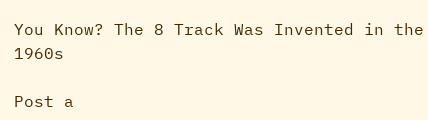You Know? The 8 Track Was Invented in the 1960s

Post a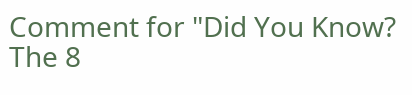Comment for "Did You Know? The 8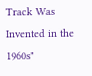Track Was Invented in the 1960s"